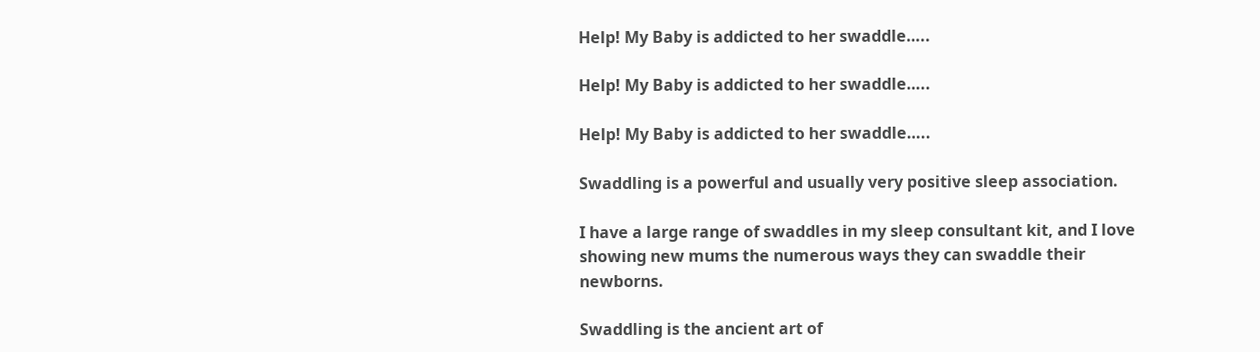Help! My Baby is addicted to her swaddle…..

Help! My Baby is addicted to her swaddle…..

Help! My Baby is addicted to her swaddle…..

Swaddling is a powerful and usually very positive sleep association.

I have a large range of swaddles in my sleep consultant kit, and I love showing new mums the numerous ways they can swaddle their newborns.

Swaddling is the ancient art of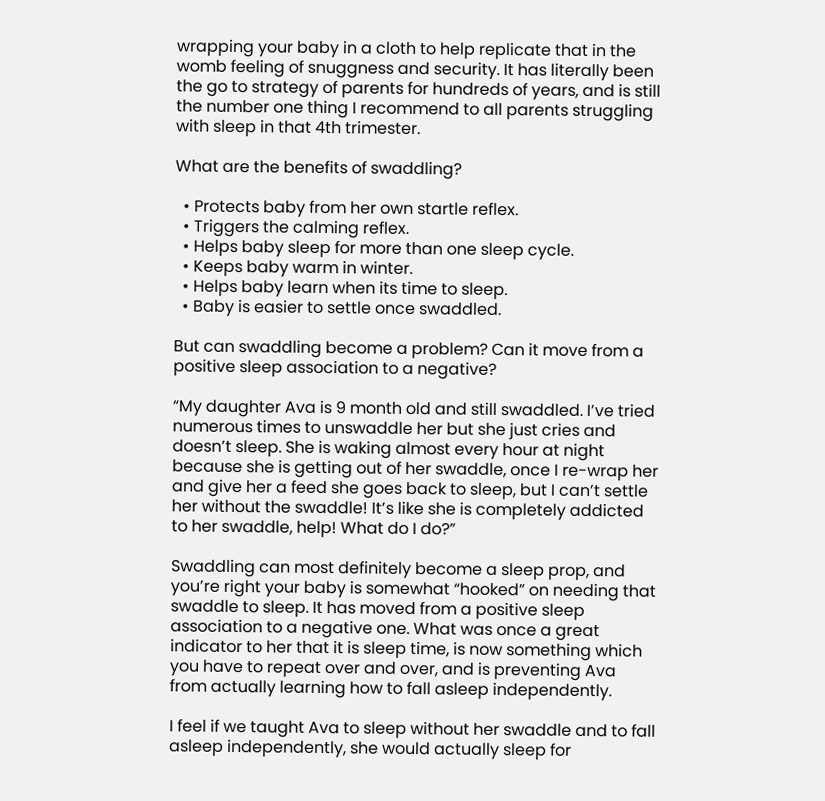wrapping your baby in a cloth to help replicate that in the womb feeling of snuggness and security. It has literally been the go to strategy of parents for hundreds of years, and is still the number one thing I recommend to all parents struggling with sleep in that 4th trimester.

What are the benefits of swaddling?

  • Protects baby from her own startle reflex.
  • Triggers the calming reflex.
  • Helps baby sleep for more than one sleep cycle.
  • Keeps baby warm in winter.
  • Helps baby learn when its time to sleep.
  • Baby is easier to settle once swaddled.

But can swaddling become a problem? Can it move from a positive sleep association to a negative?

“My daughter Ava is 9 month old and still swaddled. I’ve tried numerous times to unswaddle her but she just cries and doesn’t sleep. She is waking almost every hour at night because she is getting out of her swaddle, once I re-wrap her and give her a feed she goes back to sleep, but I can’t settle her without the swaddle! It’s like she is completely addicted to her swaddle, help! What do I do?”

Swaddling can most definitely become a sleep prop, and you’re right your baby is somewhat “hooked” on needing that swaddle to sleep. It has moved from a positive sleep association to a negative one. What was once a great indicator to her that it is sleep time, is now something which you have to repeat over and over, and is preventing Ava from actually learning how to fall asleep independently.

I feel if we taught Ava to sleep without her swaddle and to fall asleep independently, she would actually sleep for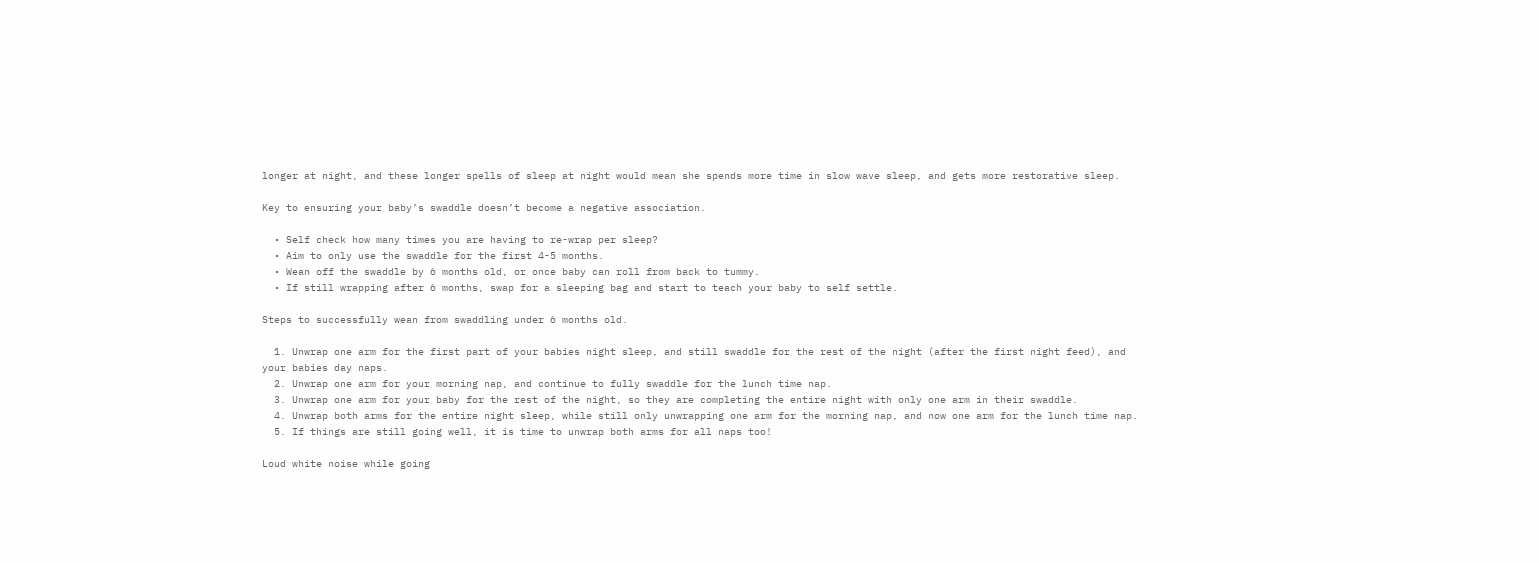longer at night, and these longer spells of sleep at night would mean she spends more time in slow wave sleep, and gets more restorative sleep.

Key to ensuring your baby’s swaddle doesn’t become a negative association.

  • Self check how many times you are having to re-wrap per sleep?
  • Aim to only use the swaddle for the first 4-5 months.
  • Wean off the swaddle by 6 months old, or once baby can roll from back to tummy.
  • If still wrapping after 6 months, swap for a sleeping bag and start to teach your baby to self settle.

Steps to successfully wean from swaddling under 6 months old.

  1. Unwrap one arm for the first part of your babies night sleep, and still swaddle for the rest of the night (after the first night feed), and your babies day naps.
  2. Unwrap one arm for your morning nap, and continue to fully swaddle for the lunch time nap.
  3. Unwrap one arm for your baby for the rest of the night, so they are completing the entire night with only one arm in their swaddle.
  4. Unwrap both arms for the entire night sleep, while still only unwrapping one arm for the morning nap, and now one arm for the lunch time nap.
  5. If things are still going well, it is time to unwrap both arms for all naps too!

Loud white noise while going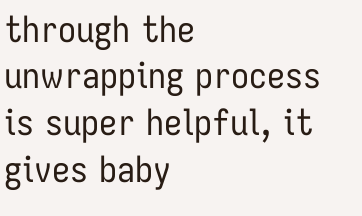through the unwrapping process is super helpful, it gives baby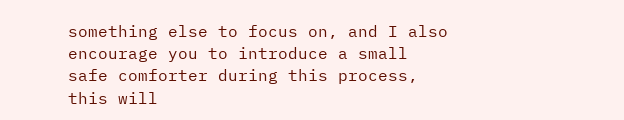something else to focus on, and I also encourage you to introduce a small safe comforter during this process, this will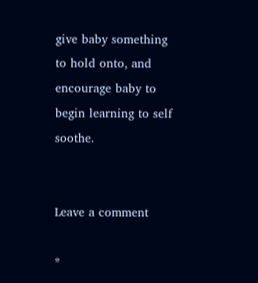give baby something to hold onto, and encourage baby to begin learning to self soothe.


Leave a comment

*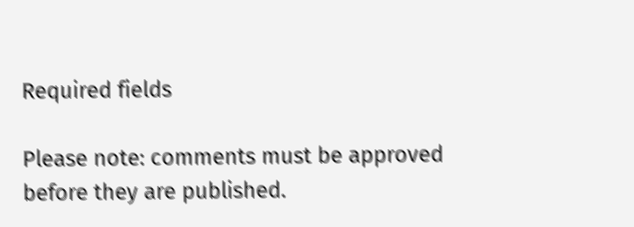Required fields

Please note: comments must be approved before they are published.